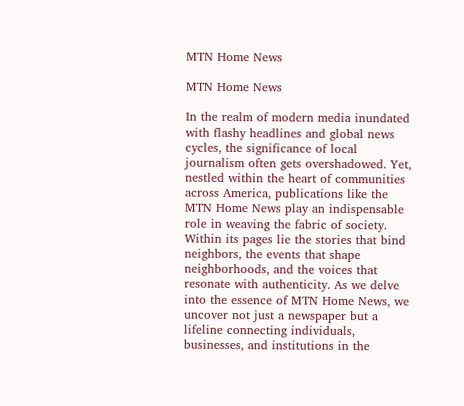MTN Home News

MTN Home News

In the realm of modern media inundated with flashy headlines and global news cycles, the significance of local journalism often gets overshadowed. Yet, nestled within the heart of communities across America, publications like the MTN Home News play an indispensable role in weaving the fabric of society. Within its pages lie the stories that bind neighbors, the events that shape neighborhoods, and the voices that resonate with authenticity. As we delve into the essence of MTN Home News, we uncover not just a newspaper but a lifeline connecting individuals, businesses, and institutions in the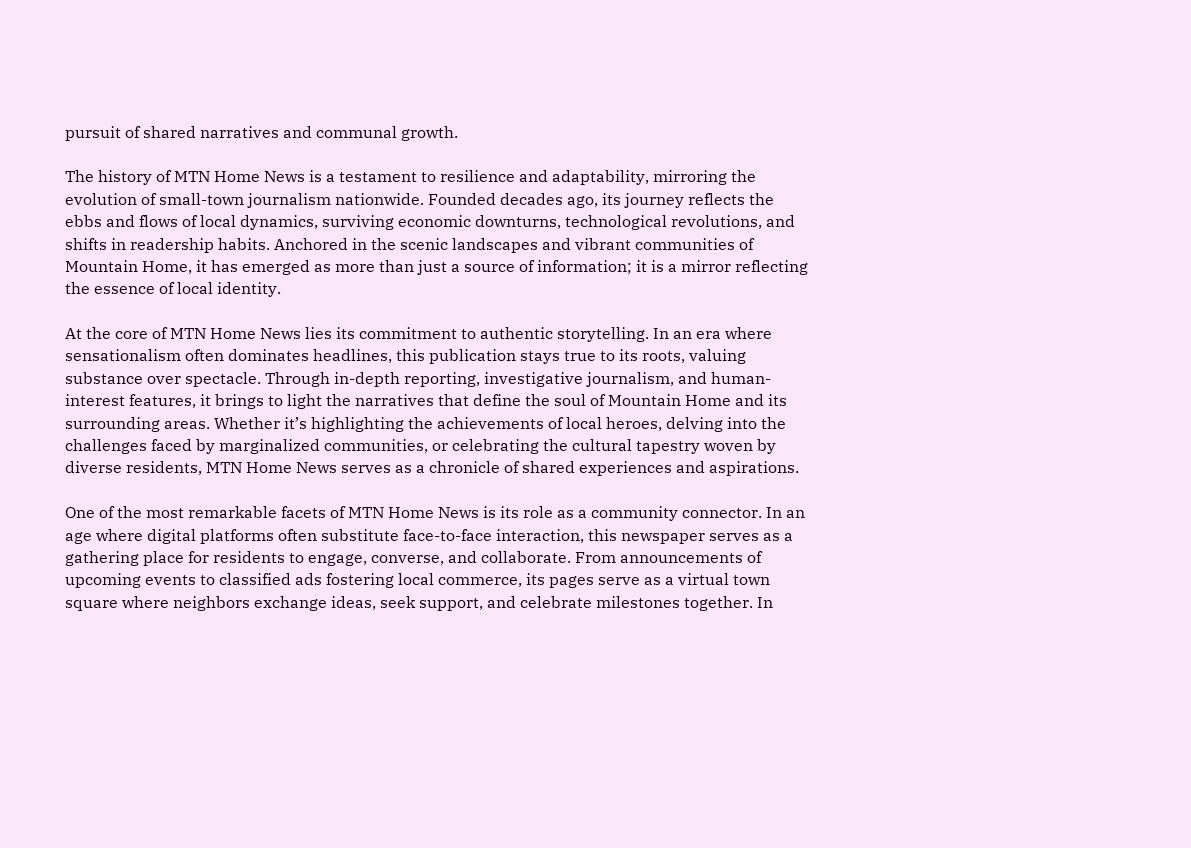pursuit of shared narratives and communal growth.

The history of MTN Home News is a testament to resilience and adaptability, mirroring the evolution of small-town journalism nationwide. Founded decades ago, its journey reflects the ebbs and flows of local dynamics, surviving economic downturns, technological revolutions, and shifts in readership habits. Anchored in the scenic landscapes and vibrant communities of Mountain Home, it has emerged as more than just a source of information; it is a mirror reflecting the essence of local identity.

At the core of MTN Home News lies its commitment to authentic storytelling. In an era where sensationalism often dominates headlines, this publication stays true to its roots, valuing substance over spectacle. Through in-depth reporting, investigative journalism, and human-interest features, it brings to light the narratives that define the soul of Mountain Home and its surrounding areas. Whether it’s highlighting the achievements of local heroes, delving into the challenges faced by marginalized communities, or celebrating the cultural tapestry woven by diverse residents, MTN Home News serves as a chronicle of shared experiences and aspirations.

One of the most remarkable facets of MTN Home News is its role as a community connector. In an age where digital platforms often substitute face-to-face interaction, this newspaper serves as a gathering place for residents to engage, converse, and collaborate. From announcements of upcoming events to classified ads fostering local commerce, its pages serve as a virtual town square where neighbors exchange ideas, seek support, and celebrate milestones together. In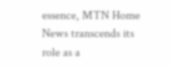essence, MTN Home News transcends its role as a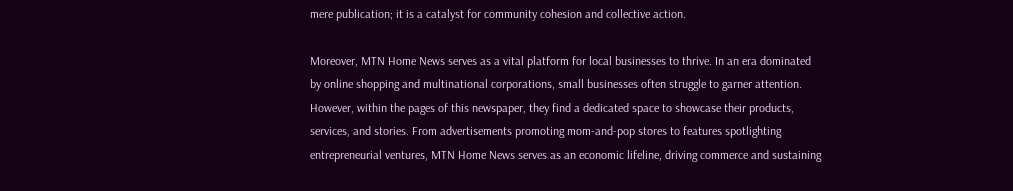mere publication; it is a catalyst for community cohesion and collective action.

Moreover, MTN Home News serves as a vital platform for local businesses to thrive. In an era dominated by online shopping and multinational corporations, small businesses often struggle to garner attention. However, within the pages of this newspaper, they find a dedicated space to showcase their products, services, and stories. From advertisements promoting mom-and-pop stores to features spotlighting entrepreneurial ventures, MTN Home News serves as an economic lifeline, driving commerce and sustaining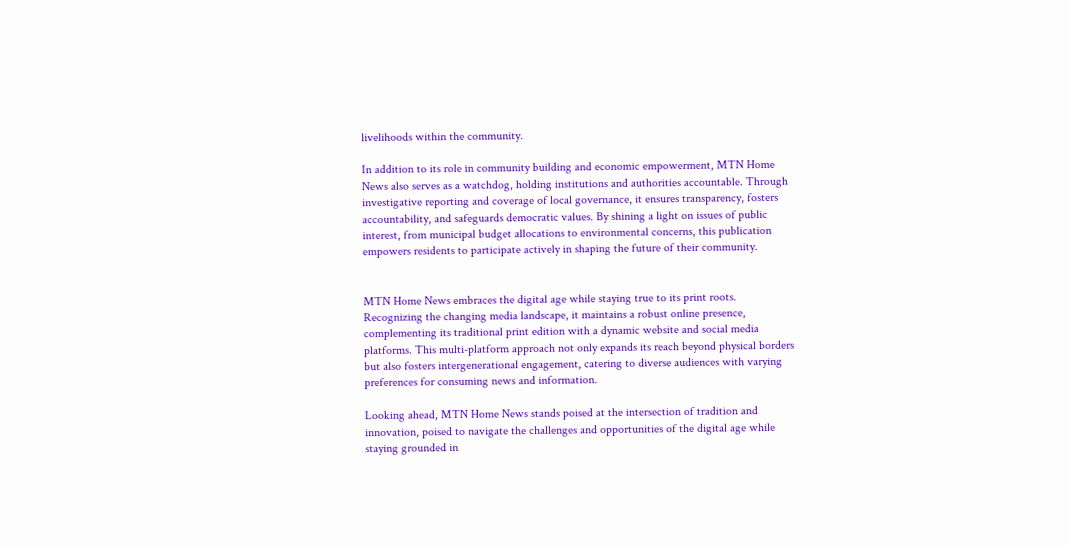livelihoods within the community.

In addition to its role in community building and economic empowerment, MTN Home News also serves as a watchdog, holding institutions and authorities accountable. Through investigative reporting and coverage of local governance, it ensures transparency, fosters accountability, and safeguards democratic values. By shining a light on issues of public interest, from municipal budget allocations to environmental concerns, this publication empowers residents to participate actively in shaping the future of their community.


MTN Home News embraces the digital age while staying true to its print roots. Recognizing the changing media landscape, it maintains a robust online presence, complementing its traditional print edition with a dynamic website and social media platforms. This multi-platform approach not only expands its reach beyond physical borders but also fosters intergenerational engagement, catering to diverse audiences with varying preferences for consuming news and information.

Looking ahead, MTN Home News stands poised at the intersection of tradition and innovation, poised to navigate the challenges and opportunities of the digital age while staying grounded in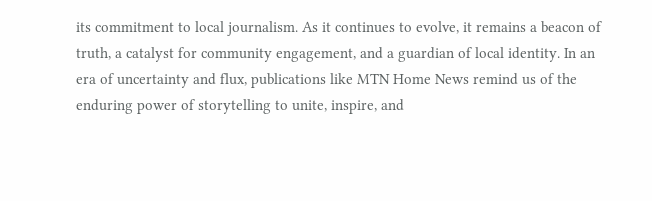its commitment to local journalism. As it continues to evolve, it remains a beacon of truth, a catalyst for community engagement, and a guardian of local identity. In an era of uncertainty and flux, publications like MTN Home News remind us of the enduring power of storytelling to unite, inspire, and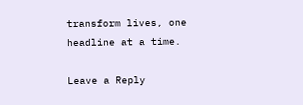transform lives, one headline at a time.

Leave a Reply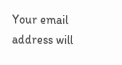Your email address will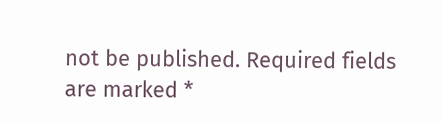not be published. Required fields are marked *